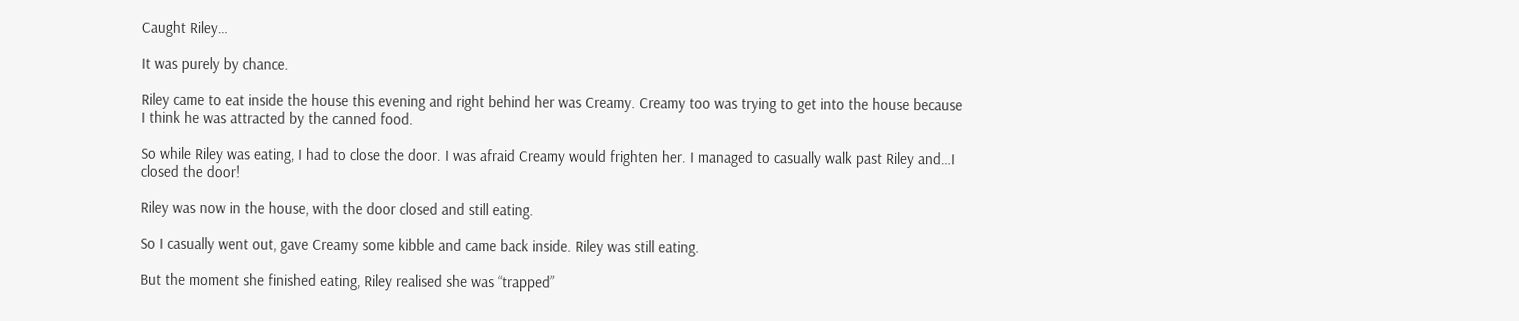Caught Riley…

It was purely by chance.

Riley came to eat inside the house this evening and right behind her was Creamy. Creamy too was trying to get into the house because I think he was attracted by the canned food.

So while Riley was eating, I had to close the door. I was afraid Creamy would frighten her. I managed to casually walk past Riley and…I closed the door!

Riley was now in the house, with the door closed and still eating.

So I casually went out, gave Creamy some kibble and came back inside. Riley was still eating.

But the moment she finished eating, Riley realised she was “trapped”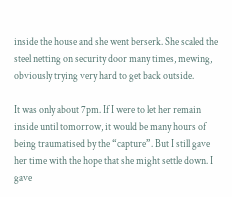inside the house and she went berserk. She scaled the steel netting on security door many times, mewing, obviously trying very hard to get back outside.

It was only about 7pm. If I were to let her remain inside until tomorrow, it would be many hours of being traumatised by the “capture”. But I still gave her time with the hope that she might settle down. I gave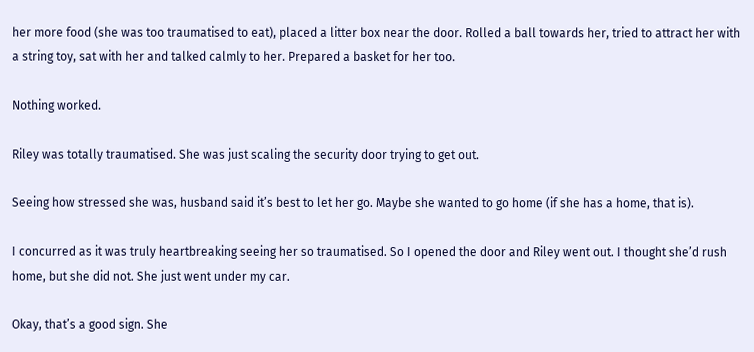her more food (she was too traumatised to eat), placed a litter box near the door. Rolled a ball towards her, tried to attract her with a string toy, sat with her and talked calmly to her. Prepared a basket for her too.

Nothing worked.

Riley was totally traumatised. She was just scaling the security door trying to get out.

Seeing how stressed she was, husband said it’s best to let her go. Maybe she wanted to go home (if she has a home, that is).

I concurred as it was truly heartbreaking seeing her so traumatised. So I opened the door and Riley went out. I thought she’d rush home, but she did not. She just went under my car.

Okay, that’s a good sign. She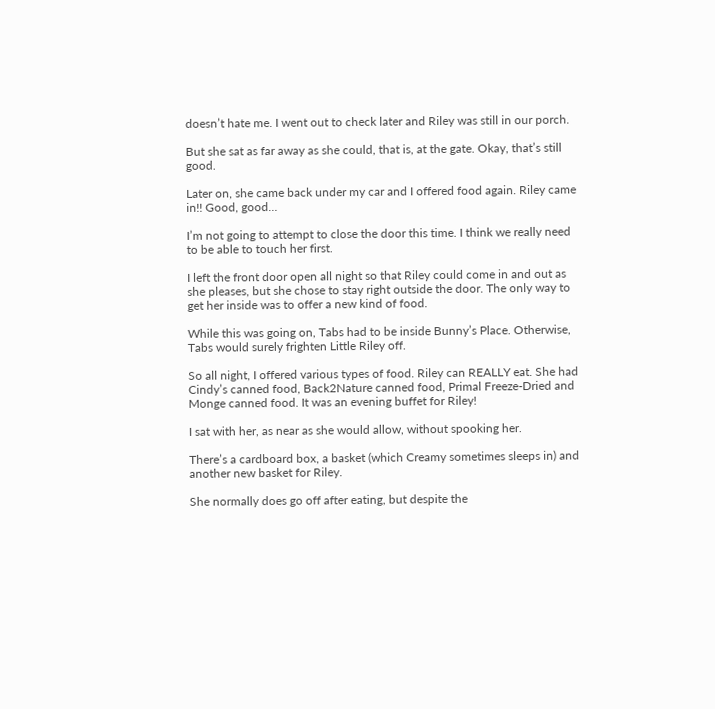doesn’t hate me. I went out to check later and Riley was still in our porch.

But she sat as far away as she could, that is, at the gate. Okay, that’s still good.

Later on, she came back under my car and I offered food again. Riley came in!! Good, good…

I’m not going to attempt to close the door this time. I think we really need to be able to touch her first.

I left the front door open all night so that Riley could come in and out as she pleases, but she chose to stay right outside the door. The only way to get her inside was to offer a new kind of food.

While this was going on, Tabs had to be inside Bunny’s Place. Otherwise, Tabs would surely frighten Little Riley off.

So all night, I offered various types of food. Riley can REALLY eat. She had Cindy’s canned food, Back2Nature canned food, Primal Freeze-Dried and Monge canned food. It was an evening buffet for Riley!

I sat with her, as near as she would allow, without spooking her.

There’s a cardboard box, a basket (which Creamy sometimes sleeps in) and another new basket for Riley.

She normally does go off after eating, but despite the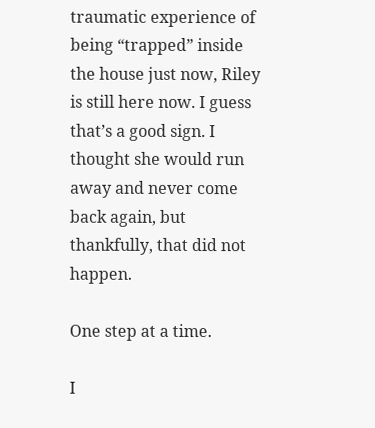traumatic experience of being “trapped” inside the house just now, Riley is still here now. I guess that’s a good sign. I thought she would run away and never come back again, but thankfully, that did not happen.

One step at a time.

I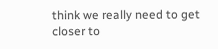think we really need to get closer to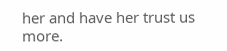her and have her trust us more.